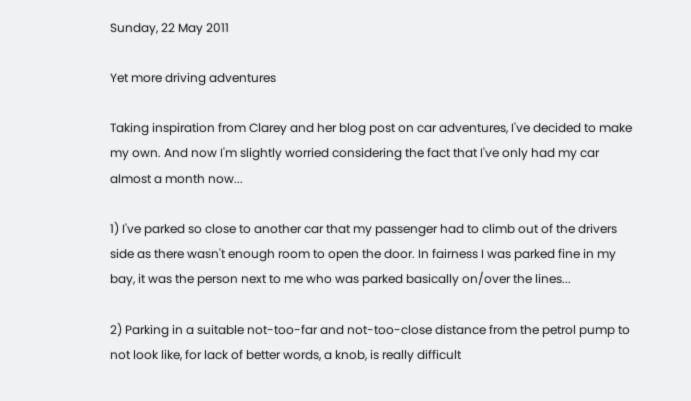Sunday, 22 May 2011

Yet more driving adventures

Taking inspiration from Clarey and her blog post on car adventures, I've decided to make my own. And now I'm slightly worried considering the fact that I've only had my car almost a month now...

1) I've parked so close to another car that my passenger had to climb out of the drivers side as there wasn't enough room to open the door. In fairness I was parked fine in my bay, it was the person next to me who was parked basically on/over the lines...

2) Parking in a suitable not-too-far and not-too-close distance from the petrol pump to not look like, for lack of better words, a knob, is really difficult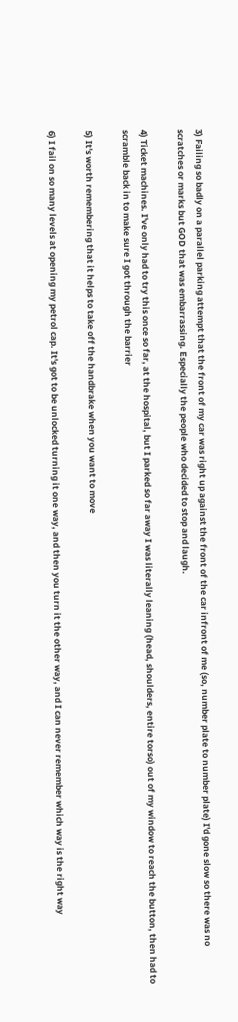3) Failing so badly on a parallel parking attempt that the front of my car was right up against the front of the car infront of me (so, number plate to number plate) I'd gone slow so there was no scratches or marks but GOD that was embarrassing. Especially the people who decided to stop and laugh.

4) Ticket machines. I've only had to try this once so far, at the hospital, but I parked so far away I was literally leaning (head, shoulders, entire torso) out of my window to reach the button, then had to scramble back in to make sure I got through the barrier

5) It's worth remembering that it helps to take off the handbrake when you want to move

6) I fail on so many levels at opening my petrol cap. It's got to be unlocked turning it one way, and then you turn it the other way, and I can never remember which way is the right way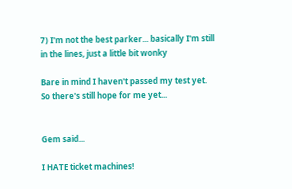7) I'm not the best parker... basically I'm still in the lines, just a little bit wonky

Bare in mind I haven't passed my test yet. So there's still hope for me yet...


Gem said...

I HATE ticket machines!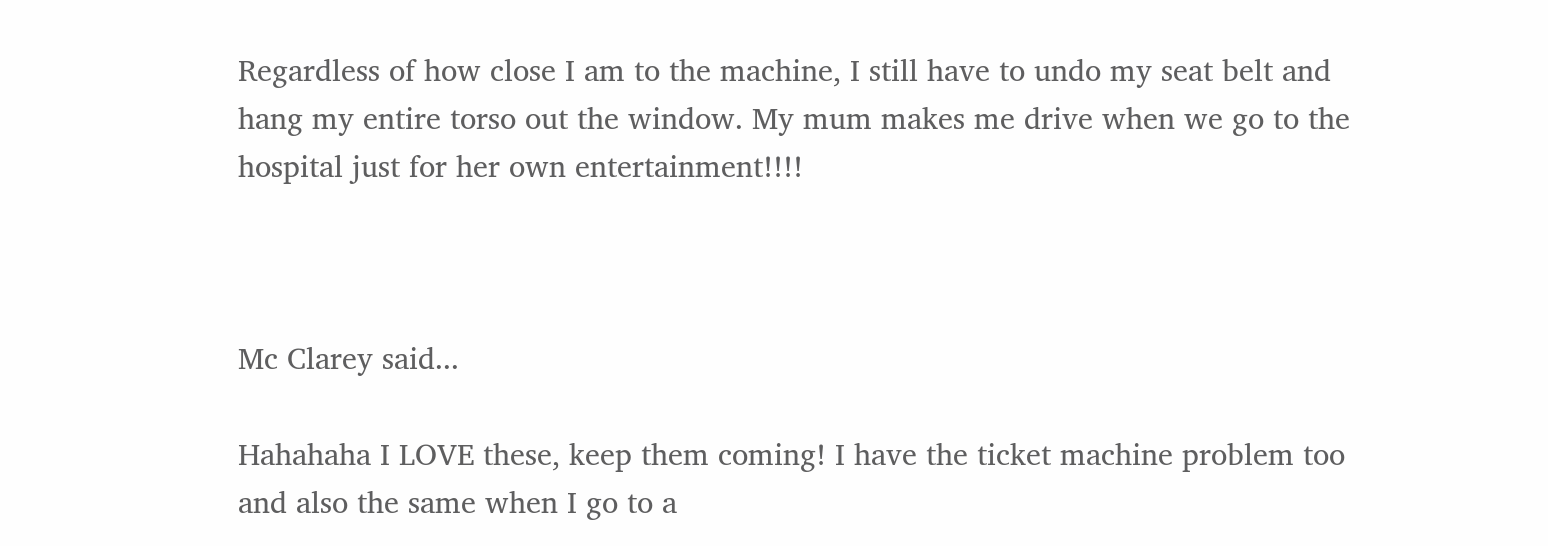Regardless of how close I am to the machine, I still have to undo my seat belt and hang my entire torso out the window. My mum makes me drive when we go to the hospital just for her own entertainment!!!!



Mc Clarey said...

Hahahaha I LOVE these, keep them coming! I have the ticket machine problem too and also the same when I go to a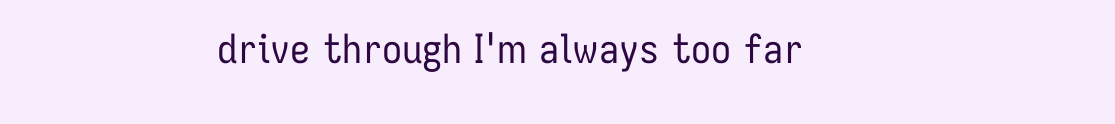drive through I'm always too far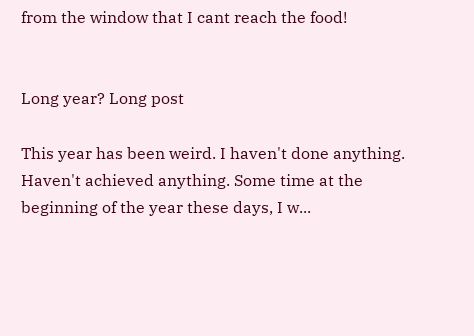from the window that I cant reach the food!


Long year? Long post

This year has been weird. I haven't done anything. Haven't achieved anything. Some time at the beginning of the year these days, I w...